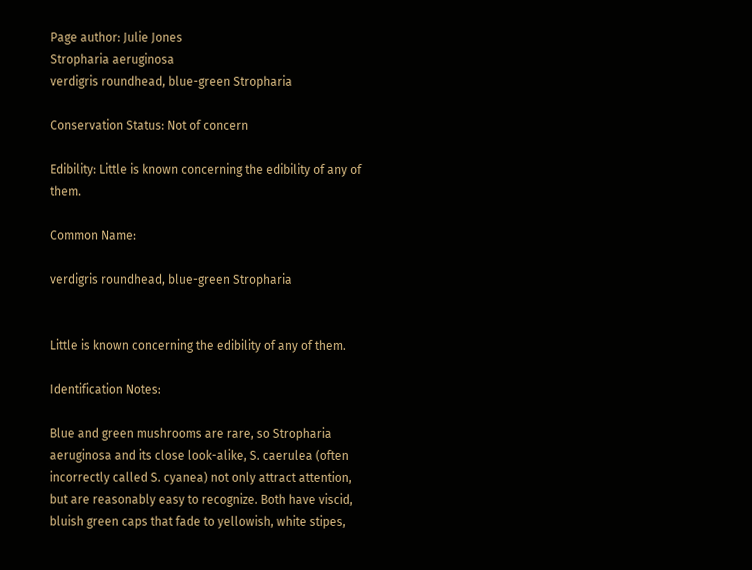Page author: Julie Jones
Stropharia aeruginosa
verdigris roundhead, blue-green Stropharia

Conservation Status: Not of concern

Edibility: Little is known concerning the edibility of any of them.

Common Name:

verdigris roundhead, blue-green Stropharia


Little is known concerning the edibility of any of them.

Identification Notes:

Blue and green mushrooms are rare, so Stropharia aeruginosa and its close look-alike, S. caerulea (often incorrectly called S. cyanea) not only attract attention, but are reasonably easy to recognize. Both have viscid, bluish green caps that fade to yellowish, white stipes,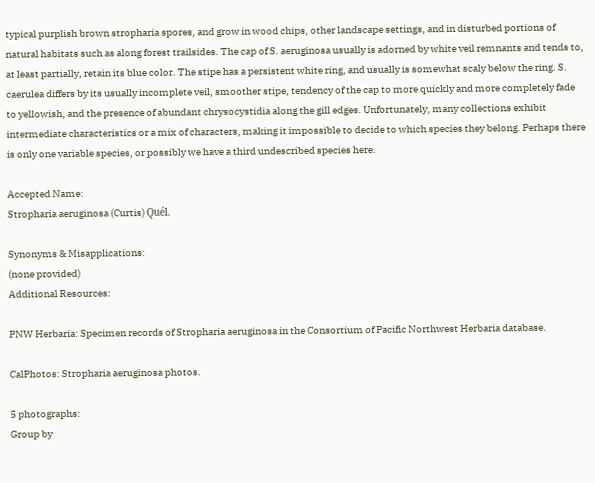typical purplish brown stropharia spores, and grow in wood chips, other landscape settings, and in disturbed portions of natural habitats such as along forest trailsides. The cap of S. aeruginosa usually is adorned by white veil remnants and tends to, at least partially, retain its blue color. The stipe has a persistent white ring, and usually is somewhat scaly below the ring. S. caerulea differs by its usually incomplete veil, smoother stipe, tendency of the cap to more quickly and more completely fade to yellowish, and the presence of abundant chrysocystidia along the gill edges. Unfortunately, many collections exhibit intermediate characteristics or a mix of characters, making it impossible to decide to which species they belong. Perhaps there is only one variable species, or possibly we have a third undescribed species here.

Accepted Name:
Stropharia aeruginosa (Curtis) Quél.

Synonyms & Misapplications:
(none provided)
Additional Resources:

PNW Herbaria: Specimen records of Stropharia aeruginosa in the Consortium of Pacific Northwest Herbaria database.

CalPhotos: Stropharia aeruginosa photos.

5 photographs:
Group by